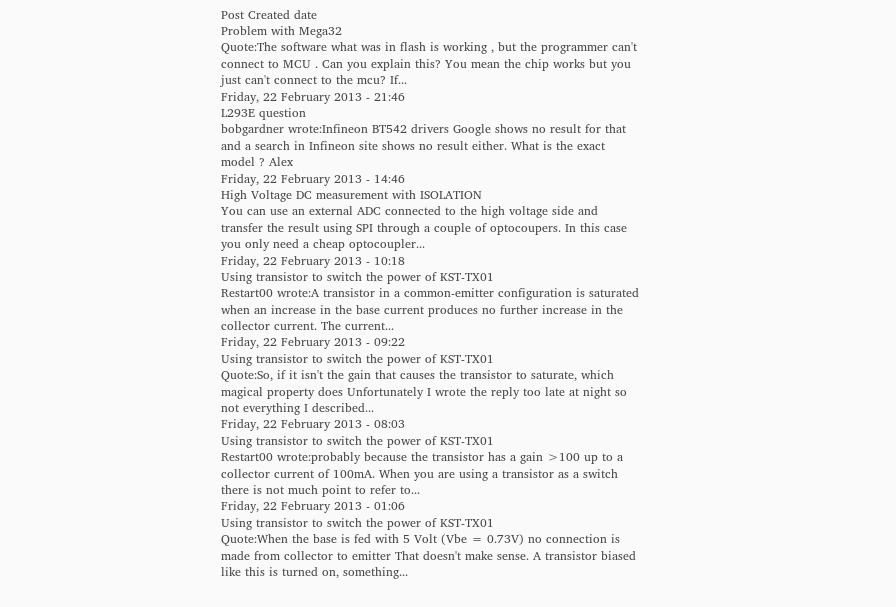Post Created date
Problem with Mega32
Quote:The software what was in flash is working , but the programmer can't connect to MCU . Can you explain this? You mean the chip works but you just can't connect to the mcu? If...
Friday, 22 February 2013 - 21:46
L293E question
bobgardner wrote:Infineon BT542 drivers Google shows no result for that and a search in Infineon site shows no result either. What is the exact model ? Alex
Friday, 22 February 2013 - 14:46
High Voltage DC measurement with ISOLATION
You can use an external ADC connected to the high voltage side and transfer the result using SPI through a couple of optocoupers. In this case you only need a cheap optocoupler...
Friday, 22 February 2013 - 10:18
Using transistor to switch the power of KST-TX01
Restart00 wrote:A transistor in a common-emitter configuration is saturated when an increase in the base current produces no further increase in the collector current. The current...
Friday, 22 February 2013 - 09:22
Using transistor to switch the power of KST-TX01
Quote:So, if it isn't the gain that causes the transistor to saturate, which magical property does Unfortunately I wrote the reply too late at night so not everything I described...
Friday, 22 February 2013 - 08:03
Using transistor to switch the power of KST-TX01
Restart00 wrote:probably because the transistor has a gain >100 up to a collector current of 100mA. When you are using a transistor as a switch there is not much point to refer to...
Friday, 22 February 2013 - 01:06
Using transistor to switch the power of KST-TX01
Quote:When the base is fed with 5 Volt (Vbe = 0.73V) no connection is made from collector to emitter That doesn't make sense. A transistor biased like this is turned on, something...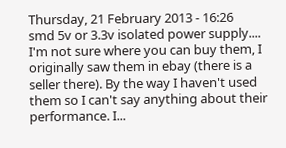Thursday, 21 February 2013 - 16:26
smd 5v or 3.3v isolated power supply....
I'm not sure where you can buy them, I originally saw them in ebay (there is a seller there). By the way I haven't used them so I can't say anything about their performance. I...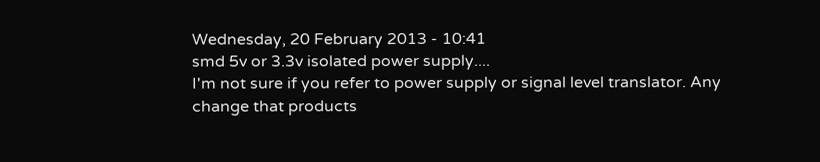Wednesday, 20 February 2013 - 10:41
smd 5v or 3.3v isolated power supply....
I'm not sure if you refer to power supply or signal level translator. Any change that products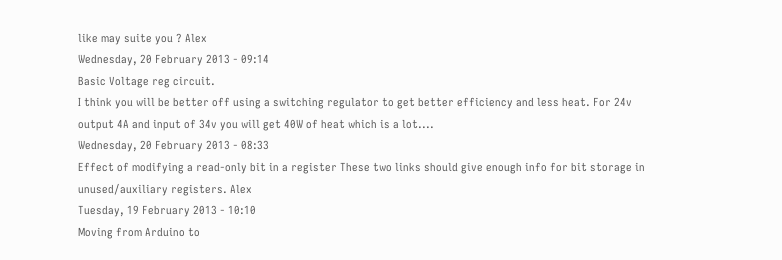like may suite you ? Alex
Wednesday, 20 February 2013 - 09:14
Basic Voltage reg circuit.
I think you will be better off using a switching regulator to get better efficiency and less heat. For 24v output 4A and input of 34v you will get 40W of heat which is a lot....
Wednesday, 20 February 2013 - 08:33
Effect of modifying a read-only bit in a register These two links should give enough info for bit storage in unused/auxiliary registers. Alex
Tuesday, 19 February 2013 - 10:10
Moving from Arduino to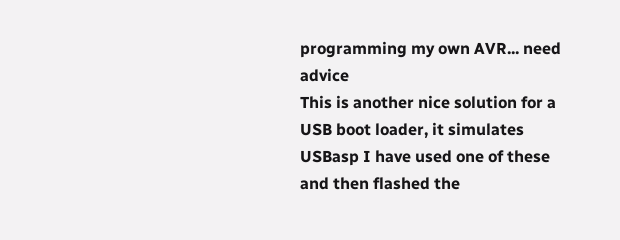programming my own AVR... need advice
This is another nice solution for a USB boot loader, it simulates USBasp I have used one of these and then flashed the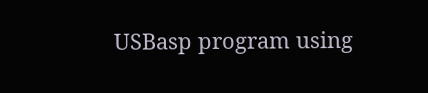USBasp program using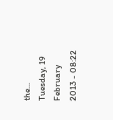the...
Tuesday, 19 February 2013 - 08:22